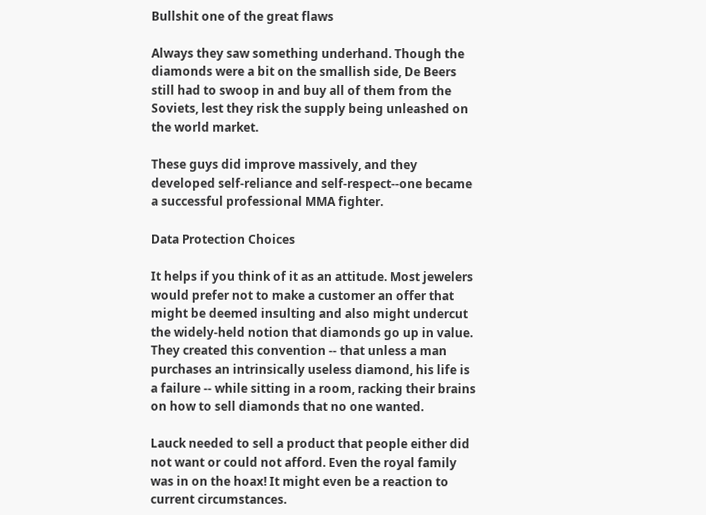Bullshit one of the great flaws

Always they saw something underhand. Though the diamonds were a bit on the smallish side, De Beers still had to swoop in and buy all of them from the Soviets, lest they risk the supply being unleashed on the world market.

These guys did improve massively, and they developed self-reliance and self-respect--one became a successful professional MMA fighter.

Data Protection Choices

It helps if you think of it as an attitude. Most jewelers would prefer not to make a customer an offer that might be deemed insulting and also might undercut the widely-held notion that diamonds go up in value. They created this convention -- that unless a man purchases an intrinsically useless diamond, his life is a failure -- while sitting in a room, racking their brains on how to sell diamonds that no one wanted.

Lauck needed to sell a product that people either did not want or could not afford. Even the royal family was in on the hoax! It might even be a reaction to current circumstances.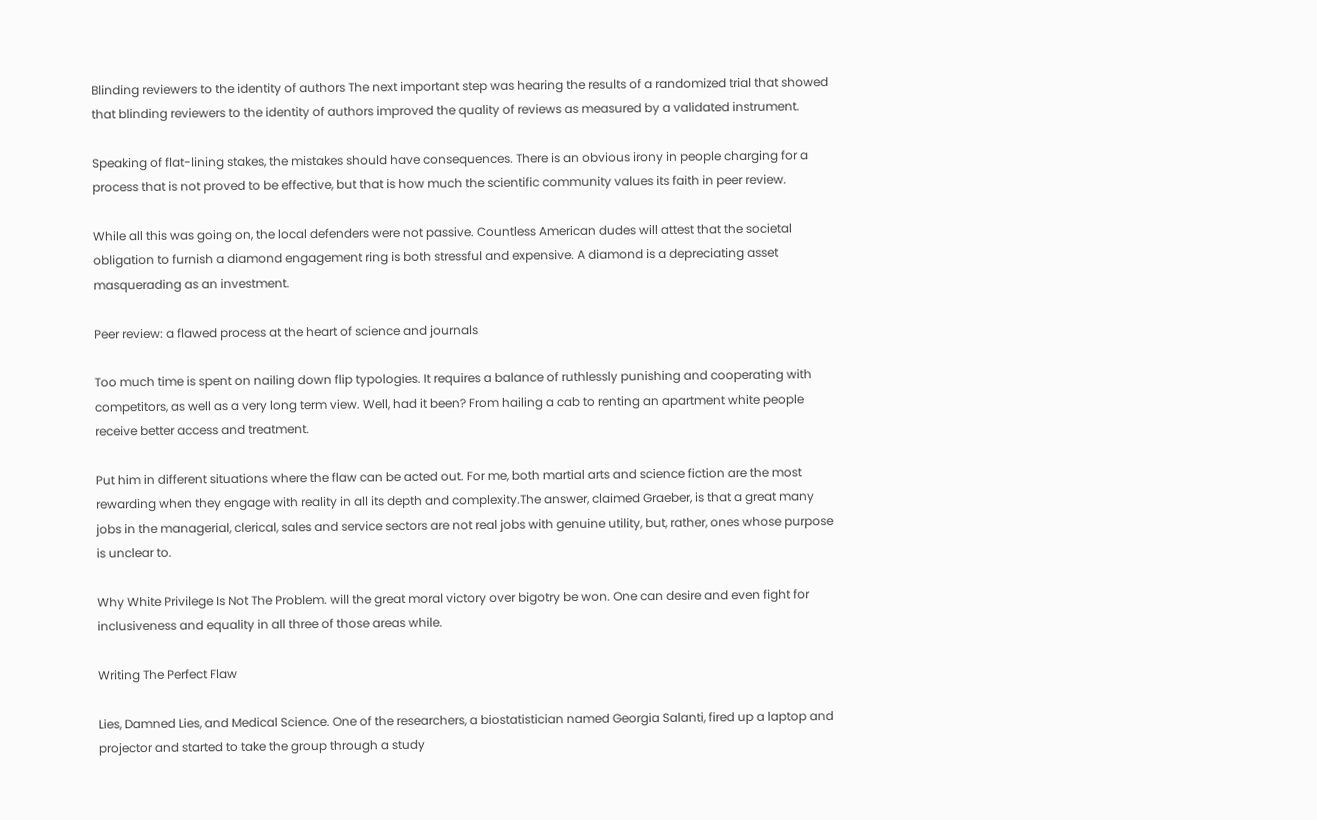Blinding reviewers to the identity of authors The next important step was hearing the results of a randomized trial that showed that blinding reviewers to the identity of authors improved the quality of reviews as measured by a validated instrument.

Speaking of flat-lining stakes, the mistakes should have consequences. There is an obvious irony in people charging for a process that is not proved to be effective, but that is how much the scientific community values its faith in peer review.

While all this was going on, the local defenders were not passive. Countless American dudes will attest that the societal obligation to furnish a diamond engagement ring is both stressful and expensive. A diamond is a depreciating asset masquerading as an investment.

Peer review: a flawed process at the heart of science and journals

Too much time is spent on nailing down flip typologies. It requires a balance of ruthlessly punishing and cooperating with competitors, as well as a very long term view. Well, had it been? From hailing a cab to renting an apartment white people receive better access and treatment.

Put him in different situations where the flaw can be acted out. For me, both martial arts and science fiction are the most rewarding when they engage with reality in all its depth and complexity.The answer, claimed Graeber, is that a great many jobs in the managerial, clerical, sales and service sectors are not real jobs with genuine utility, but, rather, ones whose purpose is unclear to.

Why White Privilege Is Not The Problem. will the great moral victory over bigotry be won. One can desire and even fight for inclusiveness and equality in all three of those areas while.

Writing The Perfect Flaw

Lies, Damned Lies, and Medical Science. One of the researchers, a biostatistician named Georgia Salanti, fired up a laptop and projector and started to take the group through a study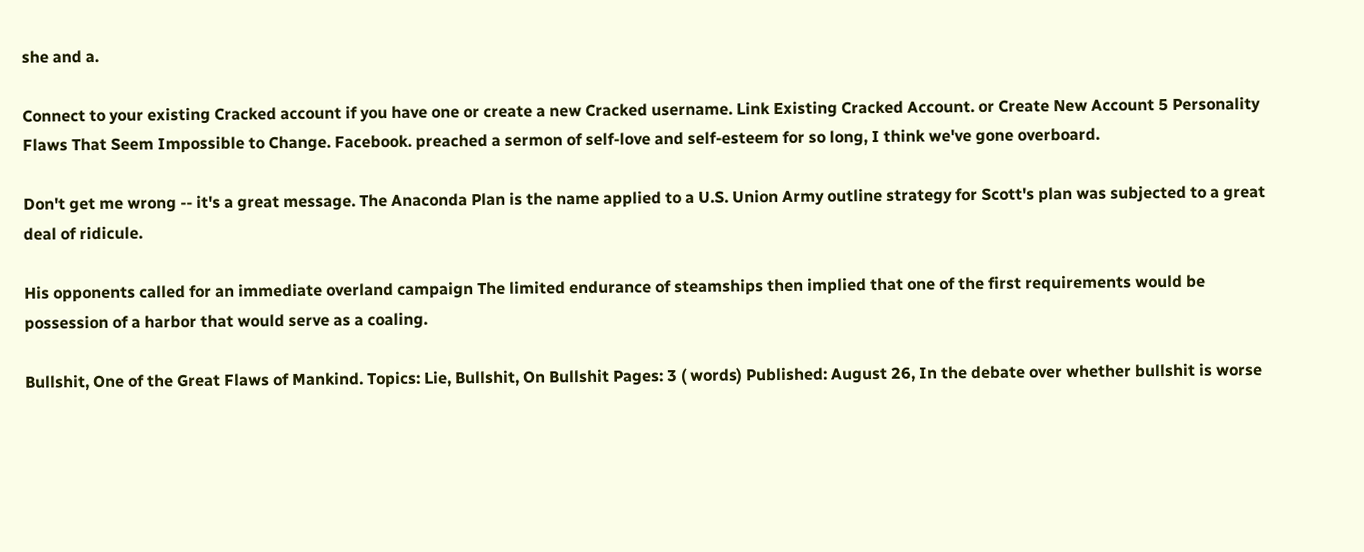she and a.

Connect to your existing Cracked account if you have one or create a new Cracked username. Link Existing Cracked Account. or Create New Account 5 Personality Flaws That Seem Impossible to Change. Facebook. preached a sermon of self-love and self-esteem for so long, I think we've gone overboard.

Don't get me wrong -- it's a great message. The Anaconda Plan is the name applied to a U.S. Union Army outline strategy for Scott's plan was subjected to a great deal of ridicule.

His opponents called for an immediate overland campaign The limited endurance of steamships then implied that one of the first requirements would be possession of a harbor that would serve as a coaling.

Bullshit, One of the Great Flaws of Mankind. Topics: Lie, Bullshit, On Bullshit Pages: 3 ( words) Published: August 26, In the debate over whether bullshit is worse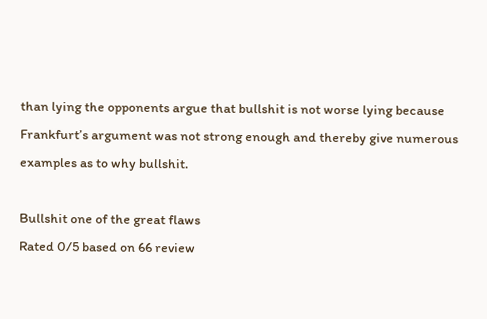than lying the opponents argue that bullshit is not worse lying because Frankfurt’s argument was not strong enough and thereby give numerous examples as to why bullshit.

Bullshit one of the great flaws
Rated 0/5 based on 66 review